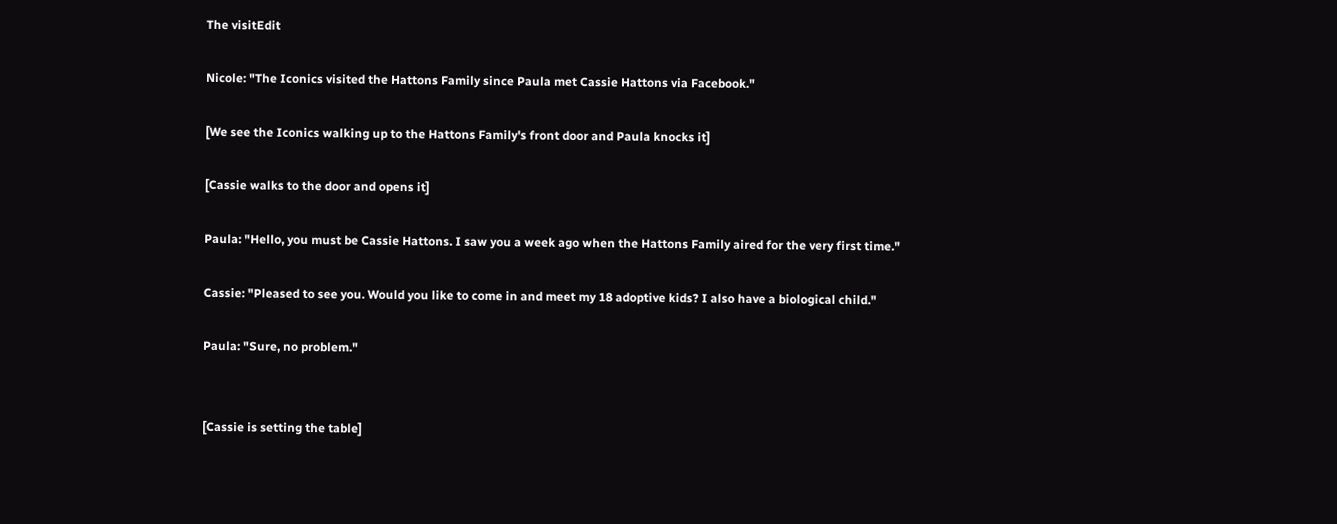The visitEdit

Nicole: "The Iconics visited the Hattons Family since Paula met Cassie Hattons via Facebook."

[We see the Iconics walking up to the Hattons Family's front door and Paula knocks it]

[Cassie walks to the door and opens it]

Paula: "Hello, you must be Cassie Hattons. I saw you a week ago when the Hattons Family aired for the very first time."

Cassie: "Pleased to see you. Would you like to come in and meet my 18 adoptive kids? I also have a biological child."

Paula: "Sure, no problem."


[Cassie is setting the table]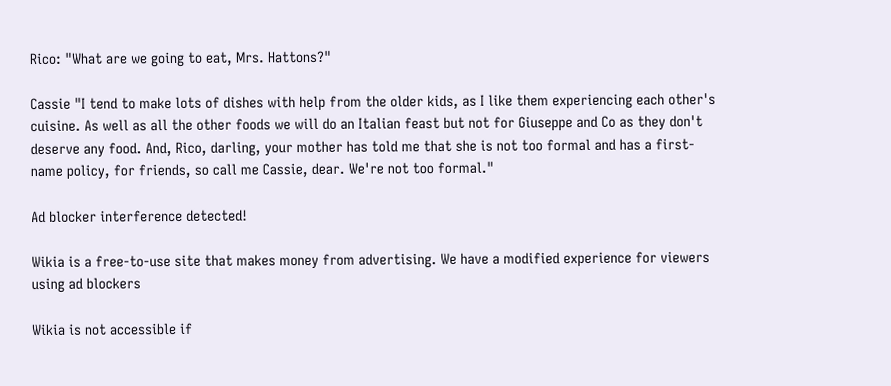Rico: "What are we going to eat, Mrs. Hattons?"

Cassie "I tend to make lots of dishes with help from the older kids, as I like them experiencing each other's cuisine. As well as all the other foods we will do an Italian feast but not for Giuseppe and Co as they don't deserve any food. And, Rico, darling, your mother has told me that she is not too formal and has a first-name policy, for friends, so call me Cassie, dear. We're not too formal."

Ad blocker interference detected!

Wikia is a free-to-use site that makes money from advertising. We have a modified experience for viewers using ad blockers

Wikia is not accessible if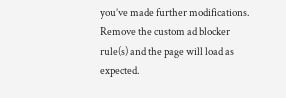you’ve made further modifications. Remove the custom ad blocker rule(s) and the page will load as expected.